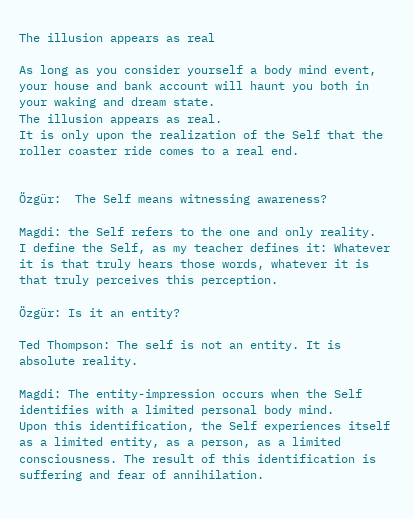The illusion appears as real

As long as you consider yourself a body mind event, your house and bank account will haunt you both in your waking and dream state.
The illusion appears as real.
It is only upon the realization of the Self that the roller coaster ride comes to a real end.


Özgür:  The Self means witnessing awareness?

Magdi: the Self refers to the one and only reality.
I define the Self, as my teacher defines it: Whatever it is that truly hears those words, whatever it is that truly perceives this perception.

Özgür: Is it an entity?

Ted Thompson: The self is not an entity. It is absolute reality.

Magdi: The entity-impression occurs when the Self identifies with a limited personal body mind.
Upon this identification, the Self experiences itself as a limited entity, as a person, as a limited consciousness. The result of this identification is suffering and fear of annihilation.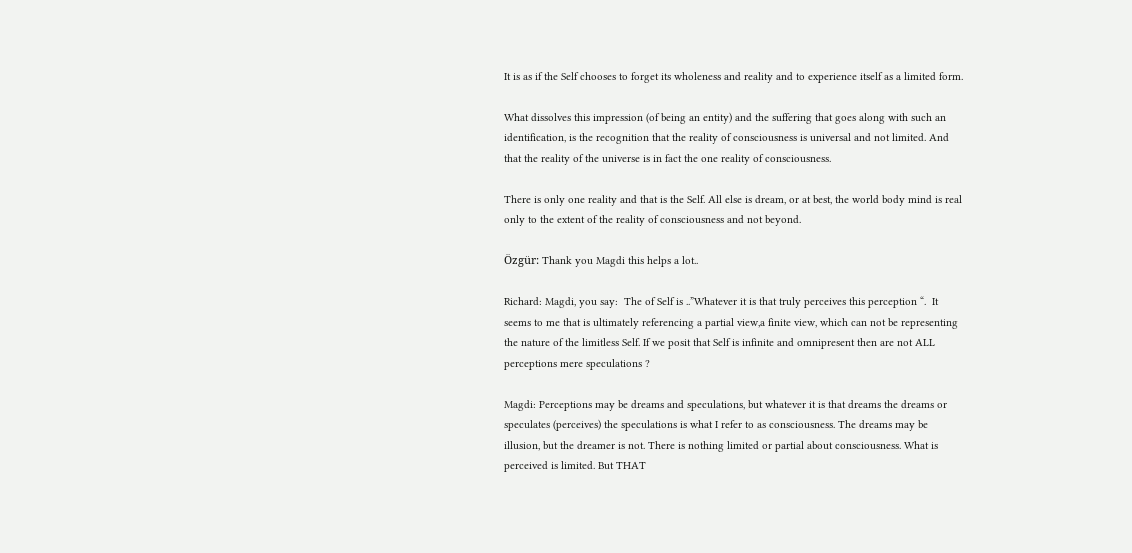It is as if the Self chooses to forget its wholeness and reality and to experience itself as a limited form.

What dissolves this impression (of being an entity) and the suffering that goes along with such an identification, is the recognition that the reality of consciousness is universal and not limited. And that the reality of the universe is in fact the one reality of consciousness.

There is only one reality and that is the Self. All else is dream, or at best, the world body mind is real only to the extent of the reality of consciousness and not beyond.

Özgür: Thank you Magdi this helps a lot..

Richard: Magdi, you say:  The of Self is ..”Whatever it is that truly perceives this perception “.  It seems to me that is ultimately referencing a partial view,a finite view, which can not be representing the nature of the limitless Self. If we posit that Self is infinite and omnipresent then are not ALL perceptions mere speculations ?

Magdi: Perceptions may be dreams and speculations, but whatever it is that dreams the dreams or speculates (perceives) the speculations is what I refer to as consciousness. The dreams may be illusion, but the dreamer is not. There is nothing limited or partial about consciousness. What is perceived is limited. But THAT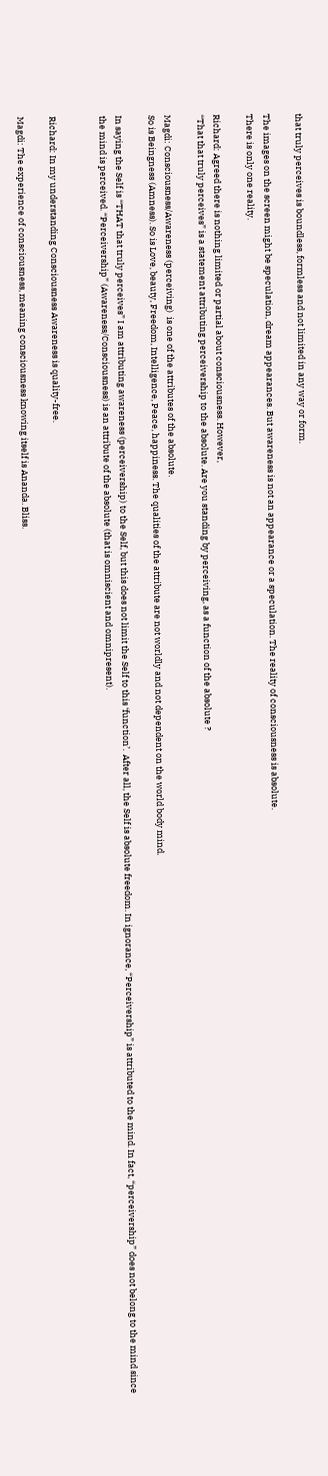that truly perceives is boundless, formless and not limited in any way or form.

The images on the screen might be speculation, dream appearances. But awareness is not an appearance or a speculation. The reality of consciousness is absolute.
There is only one reality.

Richard: Agreed there is nothing limited or partial about consciousness. However,
“That that truly perceives” is a statement attributing perceivership to the absolute. Are you standing by perceiving, as a function of the absolute ?

Magdi: Consciousness/Awareness (perceiving)  is one of the attributes of the absolute.
So is Beingness (Amness). So is Love, beauty, Freedom, Intelligence, Peace, happiness. The qualities of the attribute are not worldly and not dependent on the world body mind.

In saying the Self is “THAT that truly perceives” I am attributing awareness (perceivership) to the Self, but this does not limit the Self to this ‘function’.  After all, the Self is absolute freedom. In ignorance, “Perceivership” is attributed to the mind. In fact, “perceivership” does not belong to the mind since the mind is perceived. “Perceivership” (Awareness/Consciousness) is an attribute of the absolute (that is omniscient and omnipresent).


Richard: In my understanding Consciousness Awareness is quality-free.

Magdi: The experience of consciousness, meaning consciousness knowing itself is Ananda. Bliss.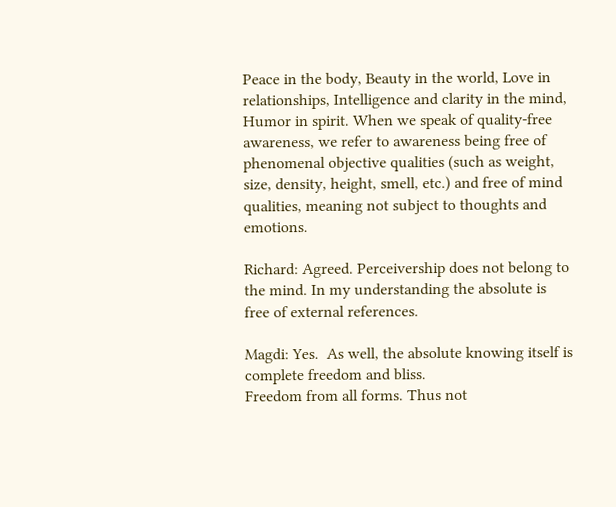Peace in the body, Beauty in the world, Love in relationships, Intelligence and clarity in the mind, Humor in spirit. When we speak of quality-free awareness, we refer to awareness being free of phenomenal objective qualities (such as weight, size, density, height, smell, etc.) and free of mind qualities, meaning not subject to thoughts and emotions.

Richard: Agreed. Perceivership does not belong to the mind. In my understanding the absolute is free of external references.

Magdi: Yes.  As well, the absolute knowing itself is complete freedom and bliss.
Freedom from all forms. Thus not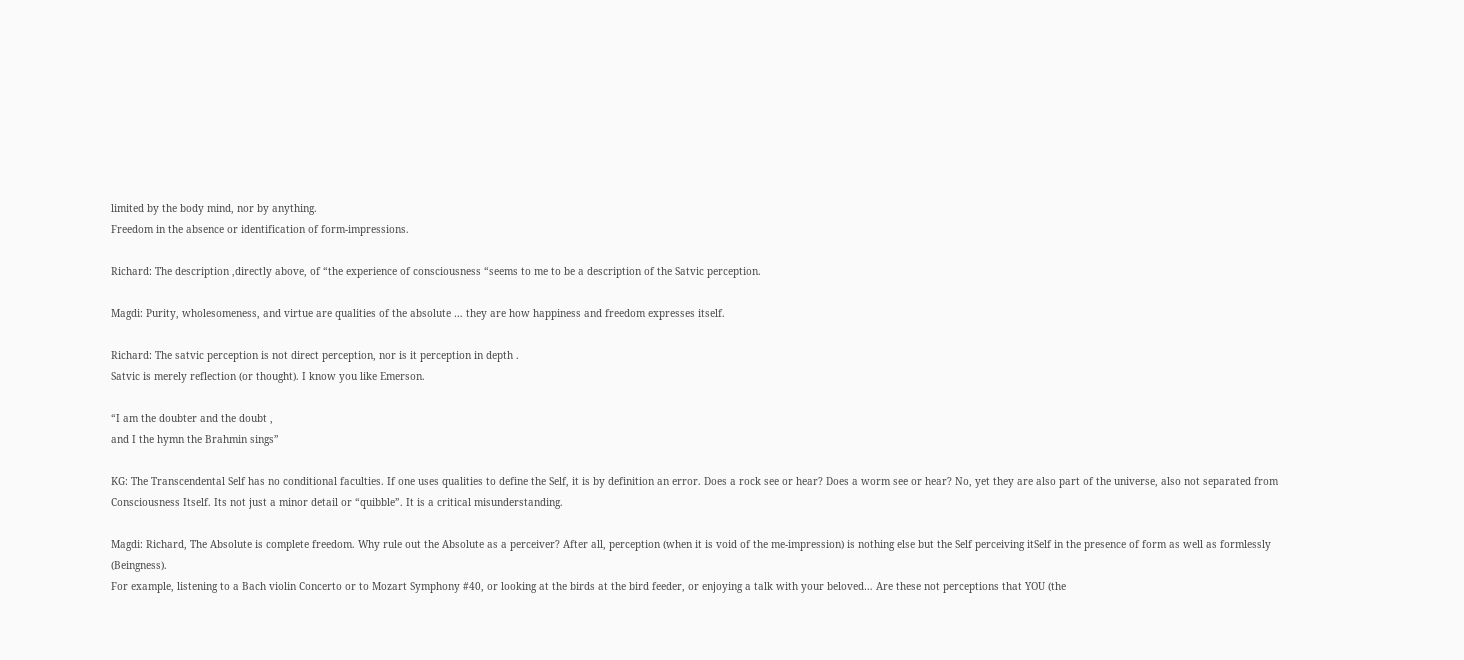limited by the body mind, nor by anything.
Freedom in the absence or identification of form-impressions.

Richard: The description ,directly above, of “the experience of consciousness “seems to me to be a description of the Satvic perception.

Magdi: Purity, wholesomeness, and virtue are qualities of the absolute … they are how happiness and freedom expresses itself.

Richard: The satvic perception is not direct perception, nor is it perception in depth .
Satvic is merely reflection (or thought). I know you like Emerson.

“I am the doubter and the doubt ,
and I the hymn the Brahmin sings”

KG: The Transcendental Self has no conditional faculties. If one uses qualities to define the Self, it is by definition an error. Does a rock see or hear? Does a worm see or hear? No, yet they are also part of the universe, also not separated from Consciousness Itself. Its not just a minor detail or “quibble”. It is a critical misunderstanding.

Magdi: Richard, The Absolute is complete freedom. Why rule out the Absolute as a perceiver? After all, perception (when it is void of the me-impression) is nothing else but the Self perceiving itSelf in the presence of form as well as formlessly (Beingness).
For example, listening to a Bach violin Concerto or to Mozart Symphony #40, or looking at the birds at the bird feeder, or enjoying a talk with your beloved… Are these not perceptions that YOU (the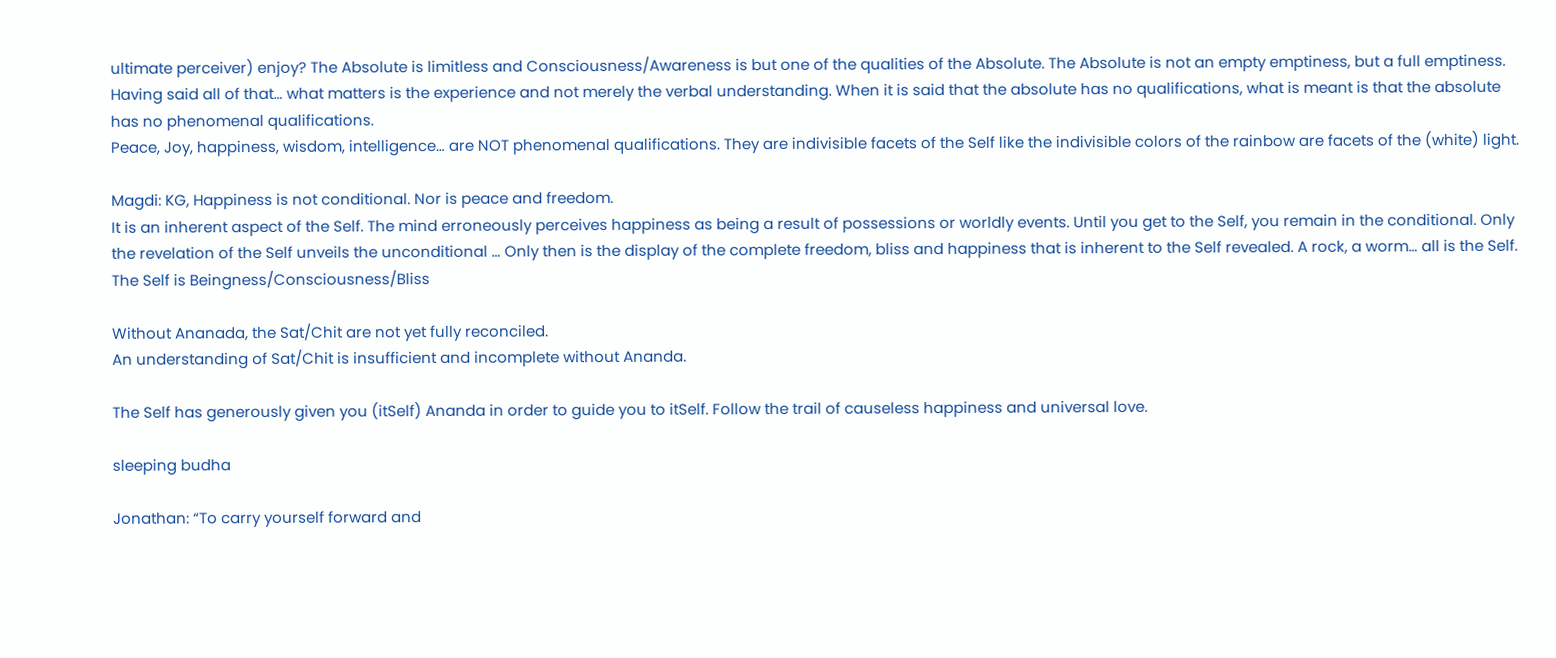ultimate perceiver) enjoy? The Absolute is limitless and Consciousness/Awareness is but one of the qualities of the Absolute. The Absolute is not an empty emptiness, but a full emptiness.
Having said all of that… what matters is the experience and not merely the verbal understanding. When it is said that the absolute has no qualifications, what is meant is that the absolute has no phenomenal qualifications.
Peace, Joy, happiness, wisdom, intelligence… are NOT phenomenal qualifications. They are indivisible facets of the Self like the indivisible colors of the rainbow are facets of the (white) light.

Magdi: KG, Happiness is not conditional. Nor is peace and freedom.
It is an inherent aspect of the Self. The mind erroneously perceives happiness as being a result of possessions or worldly events. Until you get to the Self, you remain in the conditional. Only the revelation of the Self unveils the unconditional … Only then is the display of the complete freedom, bliss and happiness that is inherent to the Self revealed. A rock, a worm… all is the Self.
The Self is Beingness/Consciousness/Bliss

Without Ananada, the Sat/Chit are not yet fully reconciled.
An understanding of Sat/Chit is insufficient and incomplete without Ananda.

The Self has generously given you (itSelf) Ananda in order to guide you to itSelf. Follow the trail of causeless happiness and universal love.

sleeping budha

Jonathan: “To carry yourself forward and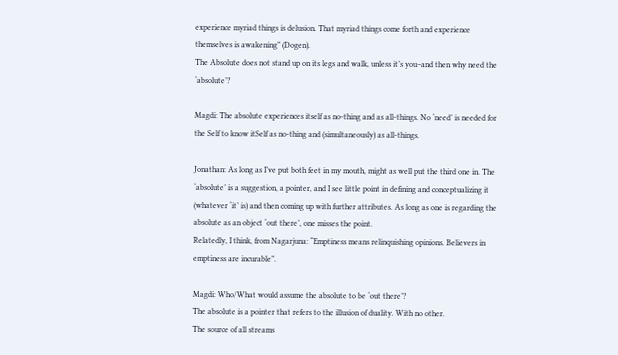experience myriad things is delusion. That myriad things come forth and experience themselves is awakening” (Dogen).
The Absolute does not stand up on its legs and walk, unless it’s you–and then why need the ‘absolute’?

Magdi: The absolute experiences itself as no-thing and as all-things. No ‘need’ is needed for the Self to know itSelf as no-thing and (simultaneously) as all-things.

Jonathan: As long as I’ve put both feet in my mouth, might as well put the third one in. The ‘absolute’ is a suggestion, a pointer, and I see little point in defining and conceptualizing it (whatever ‘it’ is) and then coming up with further attributes. As long as one is regarding the absolute as an object ‘out there’, one misses the point.
Relatedly, I think, from Nagarjuna: “Emptiness means relinquishing opinions. Believers in emptiness are incurable”.

Magdi: Who/What would assume the absolute to be ‘out there’?
The absolute is a pointer that refers to the illusion of duality. With no other.
The source of all streams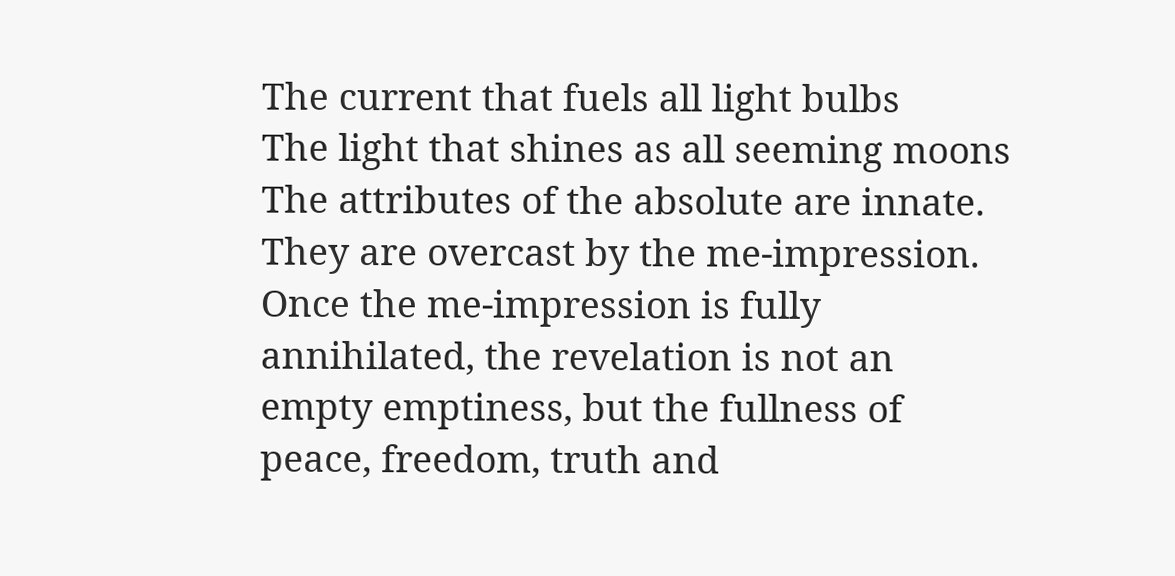The current that fuels all light bulbs
The light that shines as all seeming moons
The attributes of the absolute are innate. They are overcast by the me-impression. Once the me-impression is fully annihilated, the revelation is not an empty emptiness, but the fullness of peace, freedom, truth and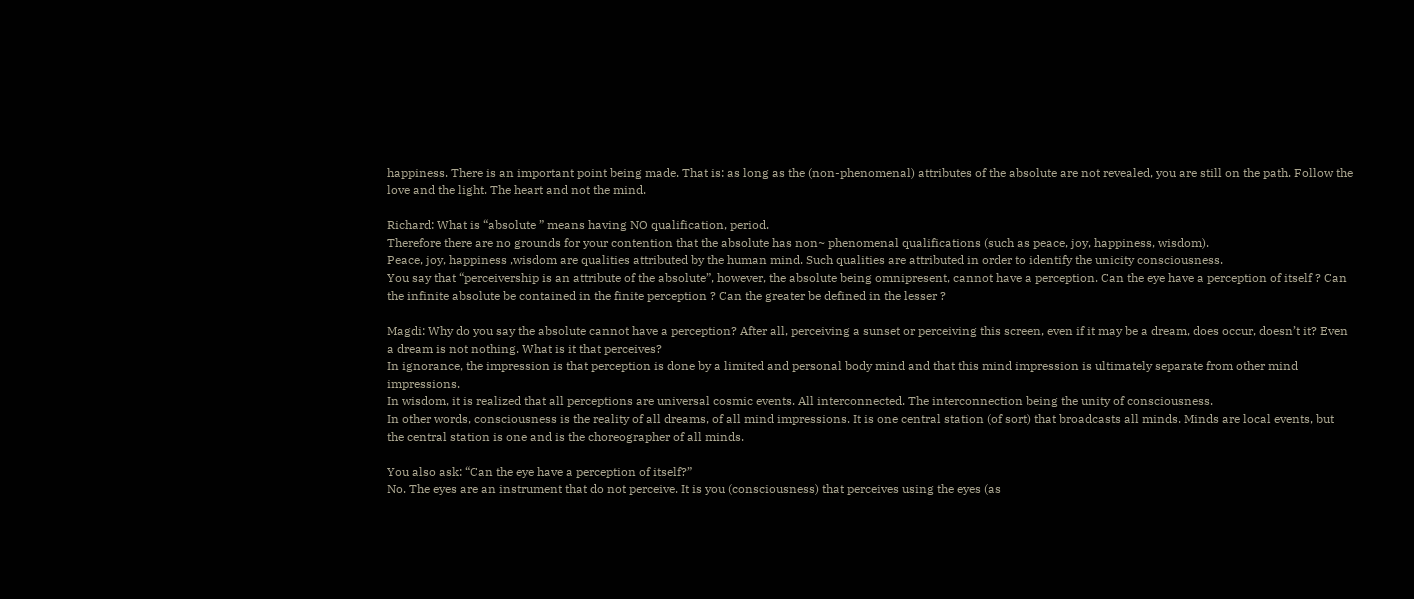happiness. There is an important point being made. That is: as long as the (non-phenomenal) attributes of the absolute are not revealed, you are still on the path. Follow the love and the light. The heart and not the mind.

Richard: What is “absolute ” means having NO qualification, period.
Therefore there are no grounds for your contention that the absolute has non~ phenomenal qualifications (such as peace, joy, happiness, wisdom).
Peace, joy, happiness ,wisdom are qualities attributed by the human mind. Such qualities are attributed in order to identify the unicity consciousness.
You say that “perceivership is an attribute of the absolute”, however, the absolute being omnipresent, cannot have a perception. Can the eye have a perception of itself ? Can the infinite absolute be contained in the finite perception ? Can the greater be defined in the lesser ?

Magdi: Why do you say the absolute cannot have a perception? After all, perceiving a sunset or perceiving this screen, even if it may be a dream, does occur, doesn’t it? Even a dream is not nothing. What is it that perceives?
In ignorance, the impression is that perception is done by a limited and personal body mind and that this mind impression is ultimately separate from other mind impressions.
In wisdom, it is realized that all perceptions are universal cosmic events. All interconnected. The interconnection being the unity of consciousness.
In other words, consciousness is the reality of all dreams, of all mind impressions. It is one central station (of sort) that broadcasts all minds. Minds are local events, but the central station is one and is the choreographer of all minds.

You also ask: “Can the eye have a perception of itself?”
No. The eyes are an instrument that do not perceive. It is you (consciousness) that perceives using the eyes (as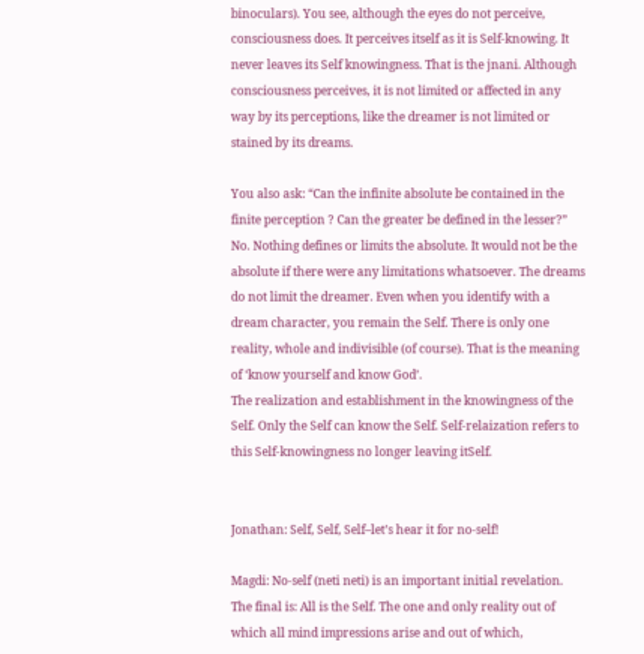binoculars). You see, although the eyes do not perceive, consciousness does. It perceives itself as it is Self-knowing. It never leaves its Self knowingness. That is the jnani. Although consciousness perceives, it is not limited or affected in any way by its perceptions, like the dreamer is not limited or stained by its dreams.

You also ask: “Can the infinite absolute be contained in the finite perception ? Can the greater be defined in the lesser?”
No. Nothing defines or limits the absolute. It would not be the absolute if there were any limitations whatsoever. The dreams do not limit the dreamer. Even when you identify with a dream character, you remain the Self. There is only one reality, whole and indivisible (of course). That is the meaning of ‘know yourself and know God’.
The realization and establishment in the knowingness of the Self. Only the Self can know the Self. Self-relaization refers to this Self-knowingness no longer leaving itSelf.


Jonathan: Self, Self, Self–let’s hear it for no-self!

Magdi: No-self (neti neti) is an important initial revelation. The final is: All is the Self. The one and only reality out of which all mind impressions arise and out of which,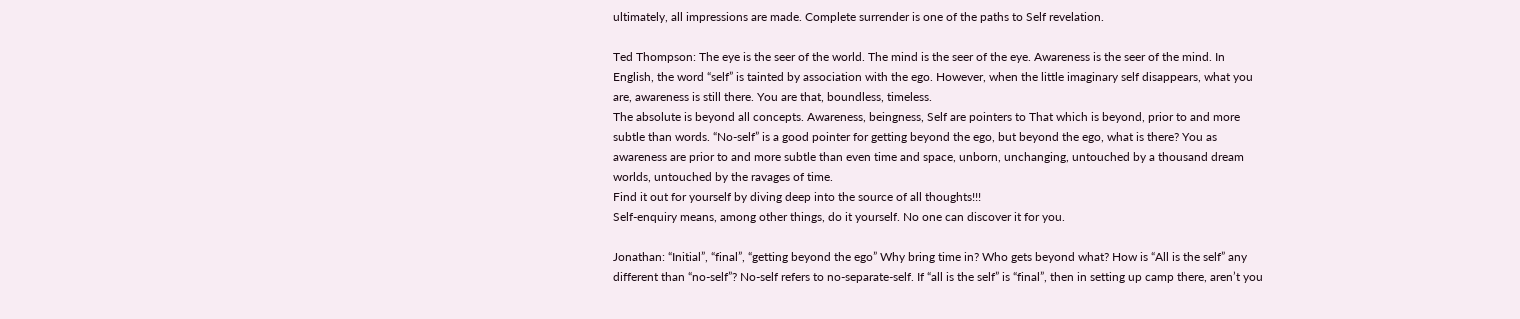ultimately, all impressions are made. Complete surrender is one of the paths to Self revelation.

Ted Thompson: The eye is the seer of the world. The mind is the seer of the eye. Awareness is the seer of the mind. In English, the word “self” is tainted by association with the ego. However, when the little imaginary self disappears, what you are, awareness is still there. You are that, boundless, timeless.
The absolute is beyond all concepts. Awareness, beingness, Self are pointers to That which is beyond, prior to and more subtle than words. “No-self” is a good pointer for getting beyond the ego, but beyond the ego, what is there? You as awareness are prior to and more subtle than even time and space, unborn, unchanging, untouched by a thousand dream worlds, untouched by the ravages of time.
Find it out for yourself by diving deep into the source of all thoughts!!!
Self-enquiry means, among other things, do it yourself. No one can discover it for you.

Jonathan: “Initial”, “final”, “getting beyond the ego” Why bring time in? Who gets beyond what? How is “All is the self” any different than “no-self”? No-self refers to no-separate-self. If “all is the self” is “final”, then in setting up camp there, aren’t you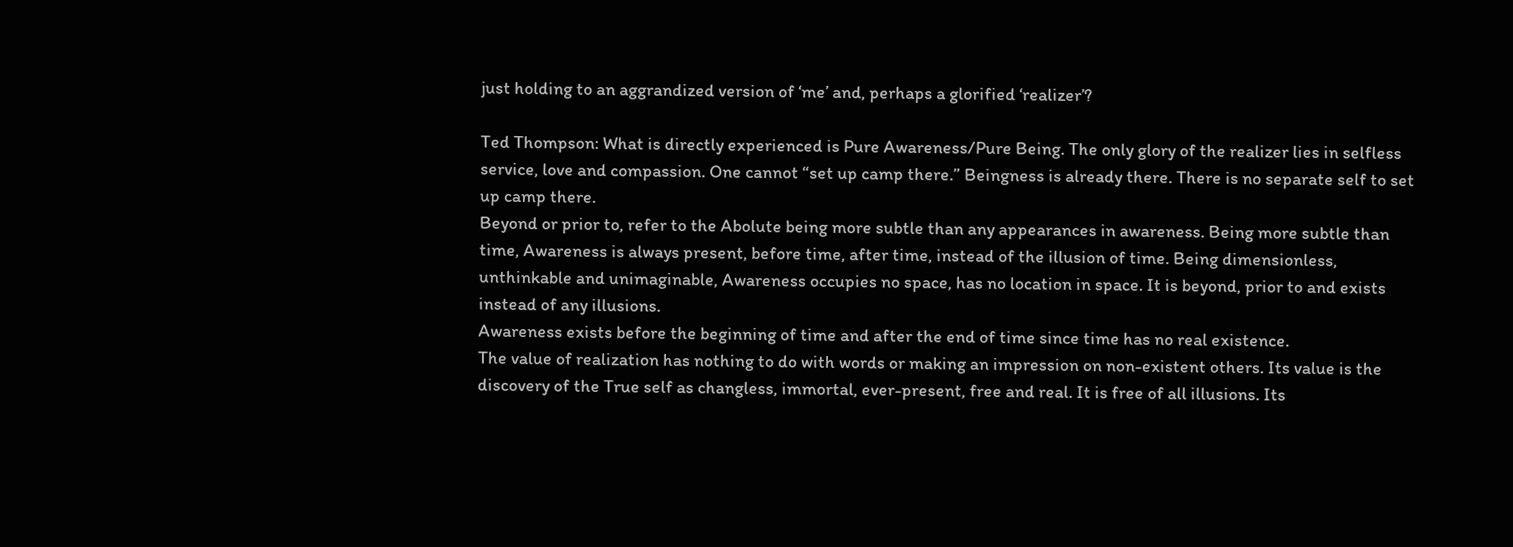just holding to an aggrandized version of ‘me’ and, perhaps a glorified ‘realizer’?

Ted Thompson: What is directly experienced is Pure Awareness/Pure Being. The only glory of the realizer lies in selfless service, love and compassion. One cannot “set up camp there.” Beingness is already there. There is no separate self to set up camp there.
Beyond or prior to, refer to the Abolute being more subtle than any appearances in awareness. Being more subtle than time, Awareness is always present, before time, after time, instead of the illusion of time. Being dimensionless, unthinkable and unimaginable, Awareness occupies no space, has no location in space. It is beyond, prior to and exists instead of any illusions.
Awareness exists before the beginning of time and after the end of time since time has no real existence.
The value of realization has nothing to do with words or making an impression on non-existent others. Its value is the discovery of the True self as changless, immortal, ever-present, free and real. It is free of all illusions. Its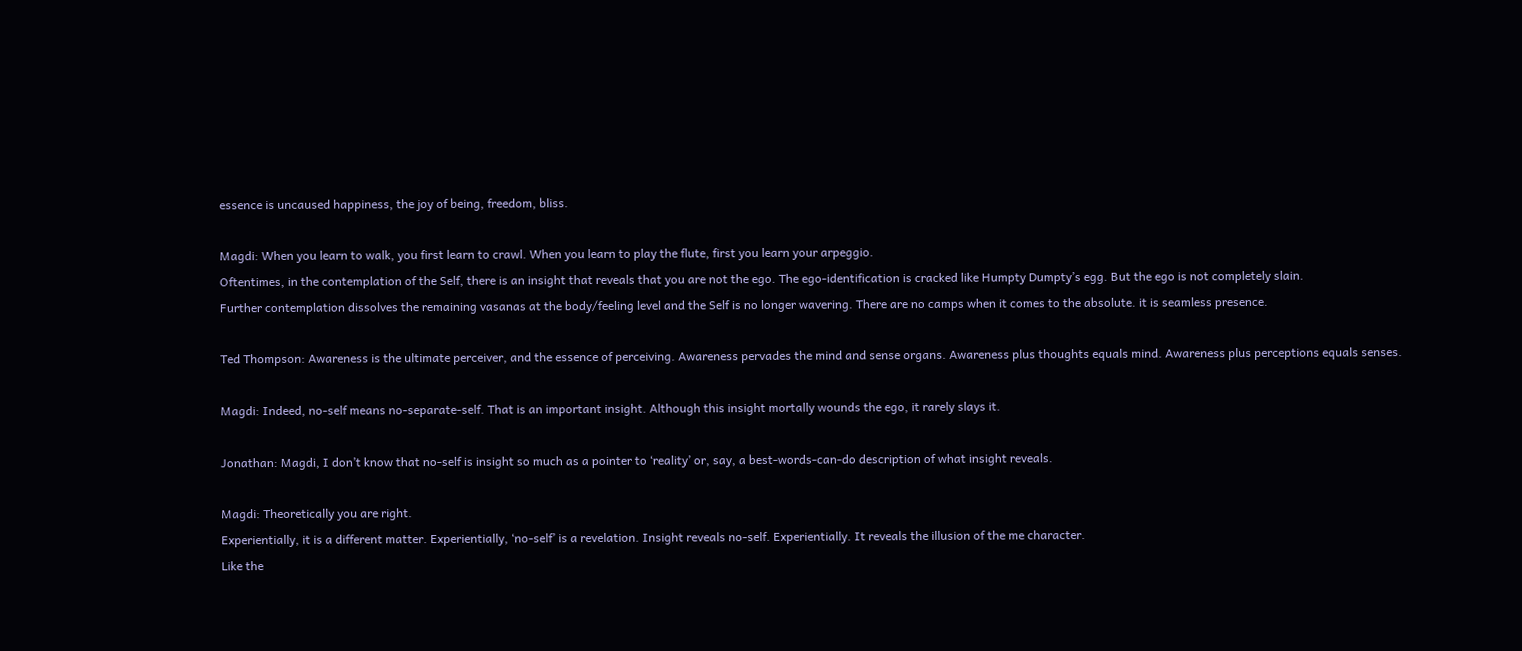essence is uncaused happiness, the joy of being, freedom, bliss.

Magdi: When you learn to walk, you first learn to crawl. When you learn to play the flute, first you learn your arpeggio.
Oftentimes, in the contemplation of the Self, there is an insight that reveals that you are not the ego. The ego-identification is cracked like Humpty Dumpty’s egg. But the ego is not completely slain.
Further contemplation dissolves the remaining vasanas at the body/feeling level and the Self is no longer wavering. There are no camps when it comes to the absolute. it is seamless presence.

Ted Thompson: Awareness is the ultimate perceiver, and the essence of perceiving. Awareness pervades the mind and sense organs. Awareness plus thoughts equals mind. Awareness plus perceptions equals senses.

Magdi: Indeed, no-self means no-separate-self. That is an important insight. Although this insight mortally wounds the ego, it rarely slays it.

Jonathan: Magdi, I don’t know that no-self is insight so much as a pointer to ‘reality’ or, say, a best-words-can-do description of what insight reveals.

Magdi: Theoretically you are right.
Experientially, it is a different matter. Experientially, ‘no-self’ is a revelation. Insight reveals no-self. Experientially. It reveals the illusion of the me character.
Like the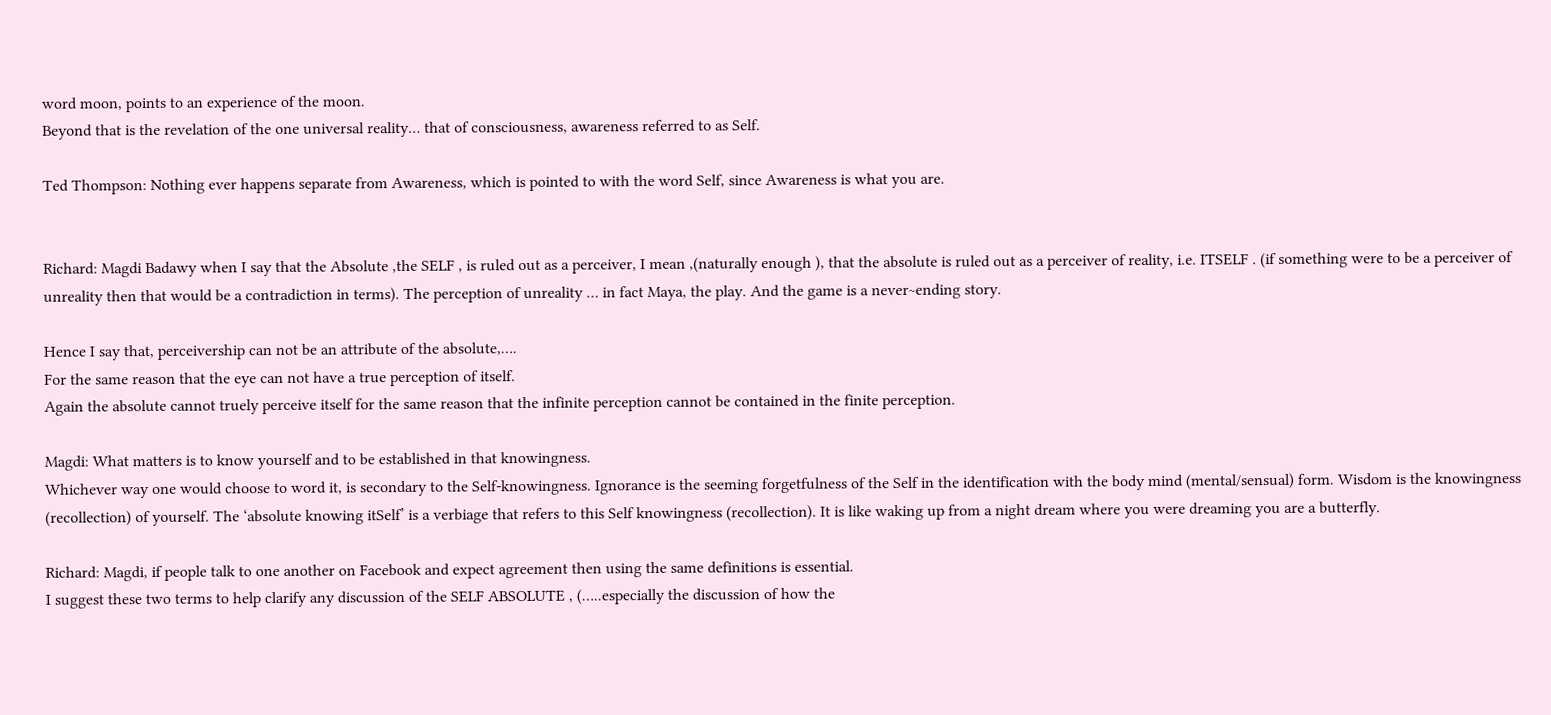word moon, points to an experience of the moon.
Beyond that is the revelation of the one universal reality… that of consciousness, awareness referred to as Self.

Ted Thompson: Nothing ever happens separate from Awareness, which is pointed to with the word Self, since Awareness is what you are.


Richard: Magdi Badawy when I say that the Absolute ,the SELF , is ruled out as a perceiver, I mean ,(naturally enough ), that the absolute is ruled out as a perceiver of reality, i.e. ITSELF . (if something were to be a perceiver of unreality then that would be a contradiction in terms). The perception of unreality … in fact Maya, the play. And the game is a never~ending story.

Hence I say that, perceivership can not be an attribute of the absolute,….
For the same reason that the eye can not have a true perception of itself.
Again the absolute cannot truely perceive itself for the same reason that the infinite perception cannot be contained in the finite perception.

Magdi: What matters is to know yourself and to be established in that knowingness.
Whichever way one would choose to word it, is secondary to the Self-knowingness. Ignorance is the seeming forgetfulness of the Self in the identification with the body mind (mental/sensual) form. Wisdom is the knowingness (recollection) of yourself. The ‘absolute knowing itSelf’ is a verbiage that refers to this Self knowingness (recollection). It is like waking up from a night dream where you were dreaming you are a butterfly.

Richard: Magdi, if people talk to one another on Facebook and expect agreement then using the same definitions is essential.
I suggest these two terms to help clarify any discussion of the SELF ABSOLUTE , (…..especially the discussion of how the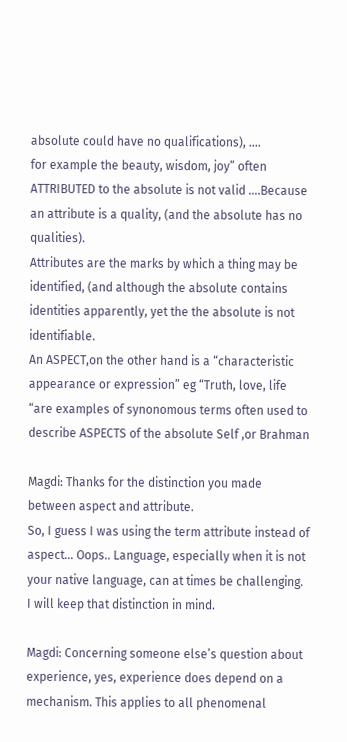absolute could have no qualifications), ….
for example the beauty, wisdom, joy” often ATTRIBUTED to the absolute is not valid ….Because an attribute is a quality, (and the absolute has no qualities).
Attributes are the marks by which a thing may be identified, (and although the absolute contains identities apparently, yet the the absolute is not identifiable.
An ASPECT,on the other hand is a “characteristic appearance or expression” eg “Truth, love, life “are examples of synonomous terms often used to describe ASPECTS of the absolute Self ,or Brahman

Magdi: Thanks for the distinction you made between aspect and attribute.
So, I guess I was using the term attribute instead of aspect… Oops.. Language, especially when it is not your native language, can at times be challenging.
I will keep that distinction in mind.

Magdi: Concerning someone else’s question about experience, yes, experience does depend on a mechanism. This applies to all phenomenal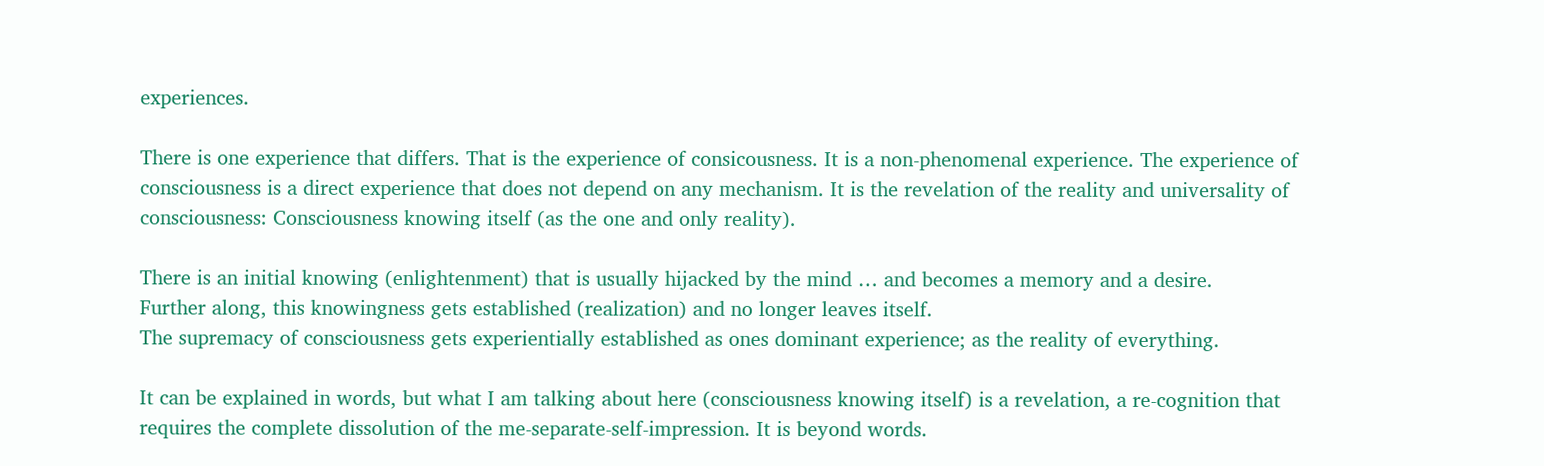experiences.

There is one experience that differs. That is the experience of consicousness. It is a non-phenomenal experience. The experience of consciousness is a direct experience that does not depend on any mechanism. It is the revelation of the reality and universality of consciousness: Consciousness knowing itself (as the one and only reality).

There is an initial knowing (enlightenment) that is usually hijacked by the mind … and becomes a memory and a desire.
Further along, this knowingness gets established (realization) and no longer leaves itself.
The supremacy of consciousness gets experientially established as ones dominant experience; as the reality of everything.

It can be explained in words, but what I am talking about here (consciousness knowing itself) is a revelation, a re-cognition that requires the complete dissolution of the me-separate-self-impression. It is beyond words.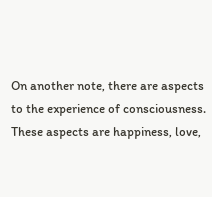On another note, there are aspects to the experience of consciousness. These aspects are happiness, love,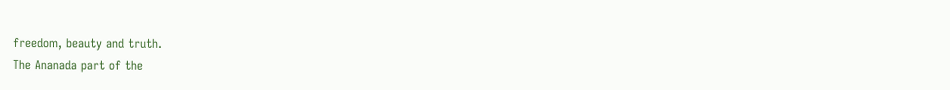freedom, beauty and truth.
The Ananada part of the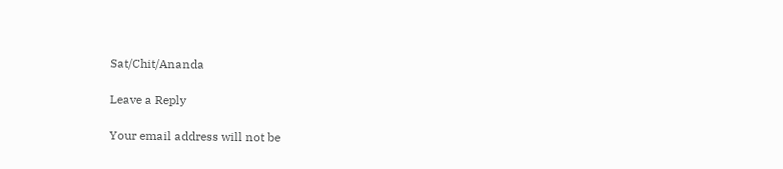Sat/Chit/Ananda

Leave a Reply

Your email address will not be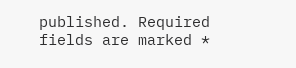published. Required fields are marked *